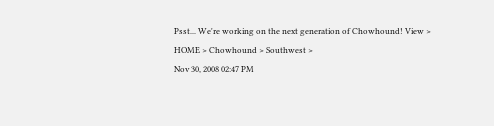Psst... We're working on the next generation of Chowhound! View >
HOME > Chowhound > Southwest >
Nov 30, 2008 02:47 PM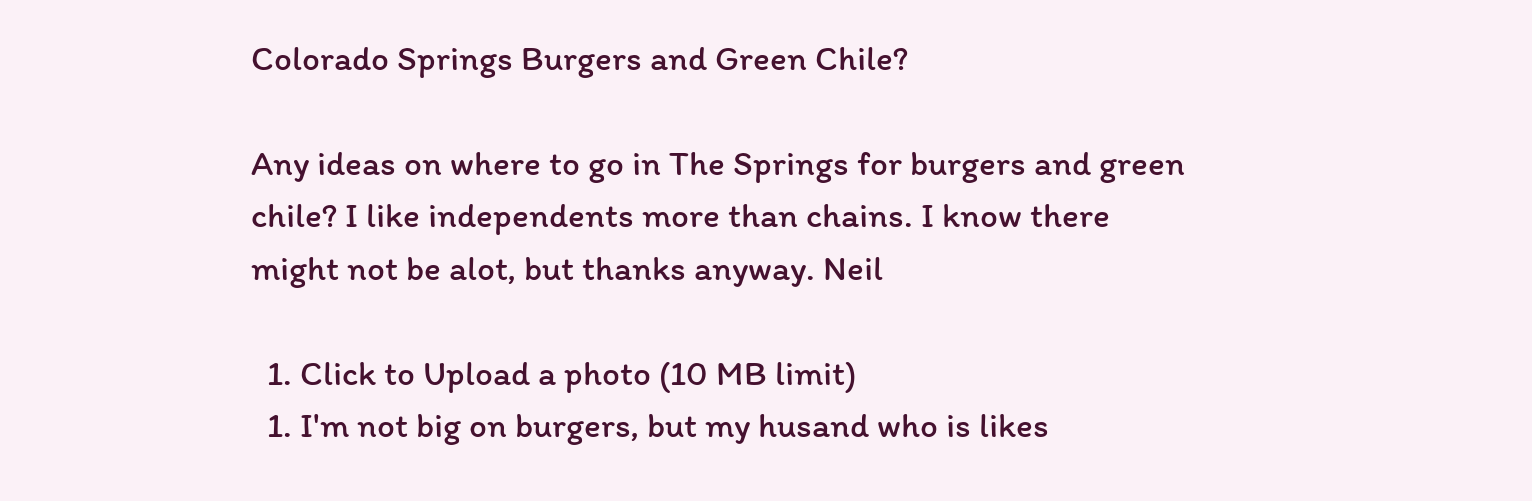Colorado Springs Burgers and Green Chile?

Any ideas on where to go in The Springs for burgers and green chile? I like independents more than chains. I know there might not be alot, but thanks anyway. Neil

  1. Click to Upload a photo (10 MB limit)
  1. I'm not big on burgers, but my husand who is likes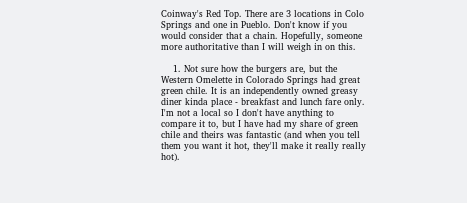Coinway's Red Top. There are 3 locations in Colo Springs and one in Pueblo. Don't know if you would consider that a chain. Hopefully, someone more authoritative than I will weigh in on this.

    1. Not sure how the burgers are, but the Western Omelette in Colorado Springs had great green chile. It is an independently owned greasy diner kinda place - breakfast and lunch fare only. I'm not a local so I don't have anything to compare it to, but I have had my share of green chile and theirs was fantastic (and when you tell them you want it hot, they'll make it really really hot).